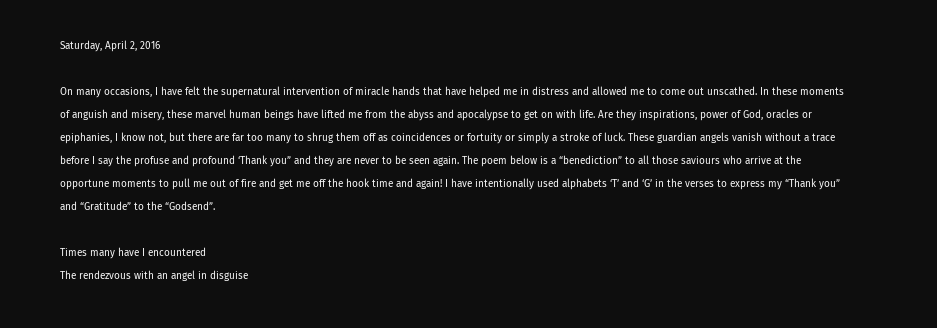Saturday, April 2, 2016

On many occasions, I have felt the supernatural intervention of miracle hands that have helped me in distress and allowed me to come out unscathed. In these moments of anguish and misery, these marvel human beings have lifted me from the abyss and apocalypse to get on with life. Are they inspirations, power of God, oracles or epiphanies, I know not, but there are far too many to shrug them off as coincidences or fortuity or simply a stroke of luck. These guardian angels vanish without a trace before I say the profuse and profound ‘Thank you” and they are never to be seen again. The poem below is a “benediction” to all those saviours who arrive at the opportune moments to pull me out of fire and get me off the hook time and again! I have intentionally used alphabets ‘T’ and ‘G’ in the verses to express my “Thank you” and “Gratitude” to the “Godsend”.

Times many have I encountered
The rendezvous with an angel in disguise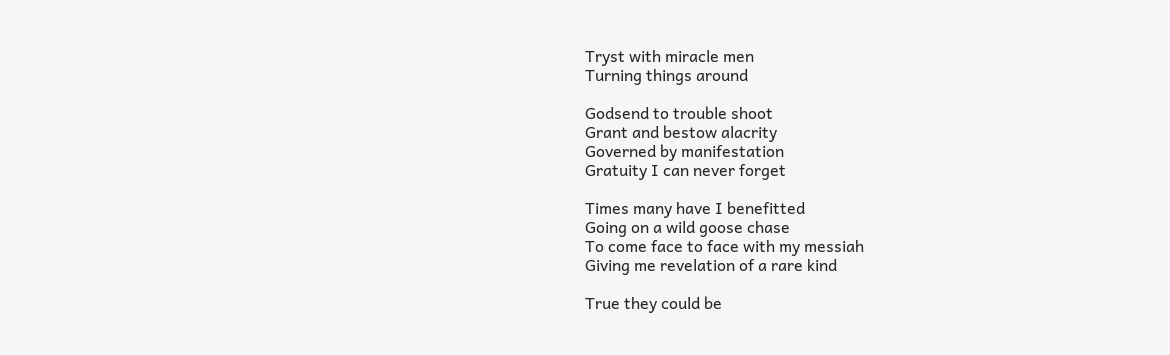Tryst with miracle men
Turning things around

Godsend to trouble shoot
Grant and bestow alacrity
Governed by manifestation
Gratuity I can never forget

Times many have I benefitted
Going on a wild goose chase
To come face to face with my messiah
Giving me revelation of a rare kind

True they could be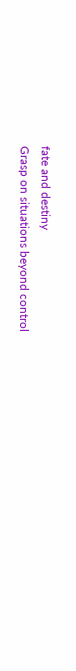fate and destiny
Grasp on situations beyond control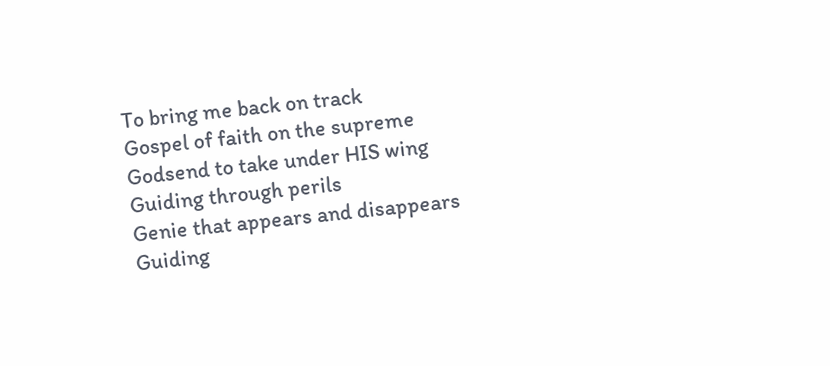To bring me back on track
Gospel of faith on the supreme
Godsend to take under HIS wing
Guiding through perils
Genie that appears and disappears
Guiding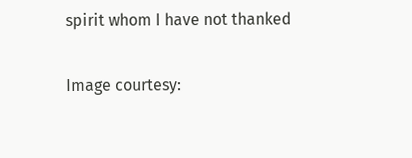spirit whom I have not thanked

Image courtesy: